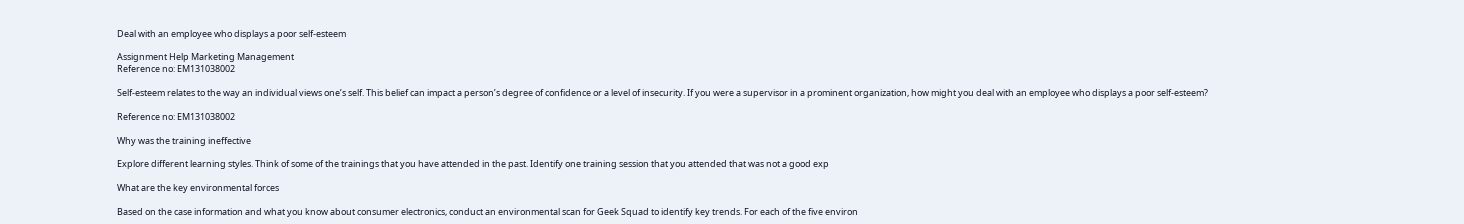Deal with an employee who displays a poor self-esteem

Assignment Help Marketing Management
Reference no: EM131038002

Self-esteem relates to the way an individual views one’s self. This belief can impact a person’s degree of confidence or a level of insecurity. If you were a supervisor in a prominent organization, how might you deal with an employee who displays a poor self-esteem?

Reference no: EM131038002

Why was the training ineffective

Explore different learning styles. Think of some of the trainings that you have attended in the past. Identify one training session that you attended that was not a good exp

What are the key environmental forces

Based on the case information and what you know about consumer electronics, conduct an environmental scan for Geek Squad to identify key trends. For each of the five environ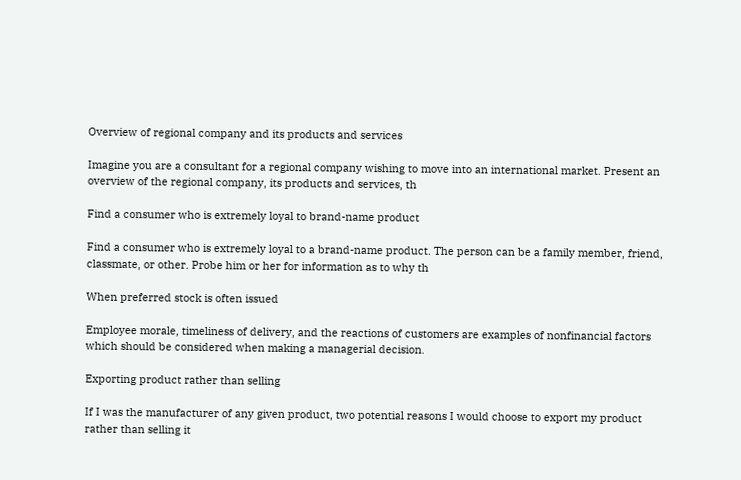Overview of regional company and its products and services

Imagine you are a consultant for a regional company wishing to move into an international market. Present an overview of the regional company, its products and services, th

Find a consumer who is extremely loyal to brand-name product

Find a consumer who is extremely loyal to a brand-name product. The person can be a family member, friend, classmate, or other. Probe him or her for information as to why th

When preferred stock is often issued

Employee morale, timeliness of delivery, and the reactions of customers are examples of nonfinancial factors which should be considered when making a managerial decision.

Exporting product rather than selling

If I was the manufacturer of any given product, two potential reasons I would choose to export my product rather than selling it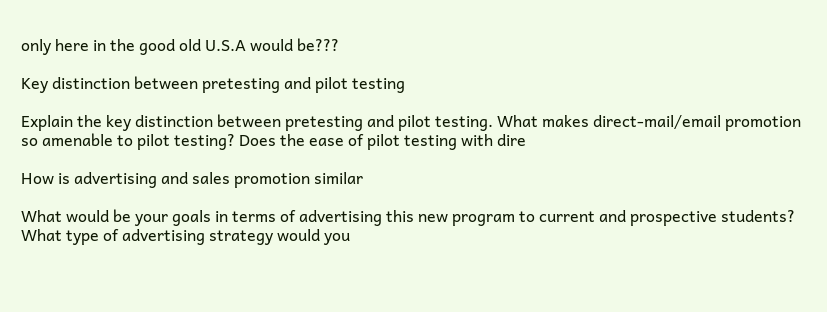only here in the good old U.S.A would be???

Key distinction between pretesting and pilot testing

Explain the key distinction between pretesting and pilot testing. What makes direct-mail/email promotion so amenable to pilot testing? Does the ease of pilot testing with dire

How is advertising and sales promotion similar

What would be your goals in terms of advertising this new program to current and prospective students? What type of advertising strategy would you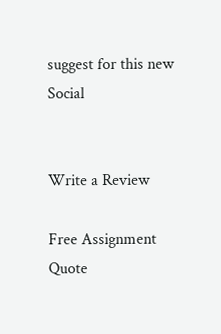suggest for this new Social


Write a Review

Free Assignment Quote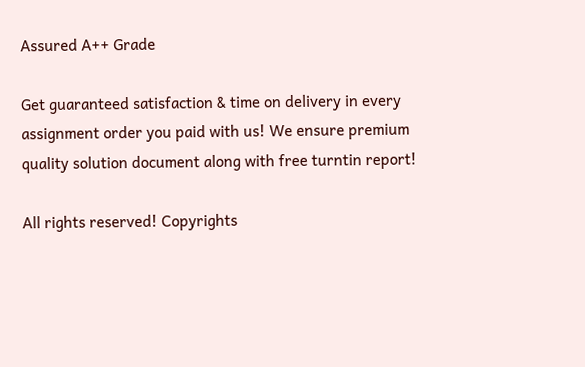Assured A++ Grade

Get guaranteed satisfaction & time on delivery in every assignment order you paid with us! We ensure premium quality solution document along with free turntin report!

All rights reserved! Copyrights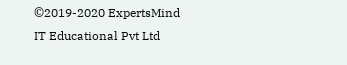©2019-2020 ExpertsMind IT Educational Pvt Ltd